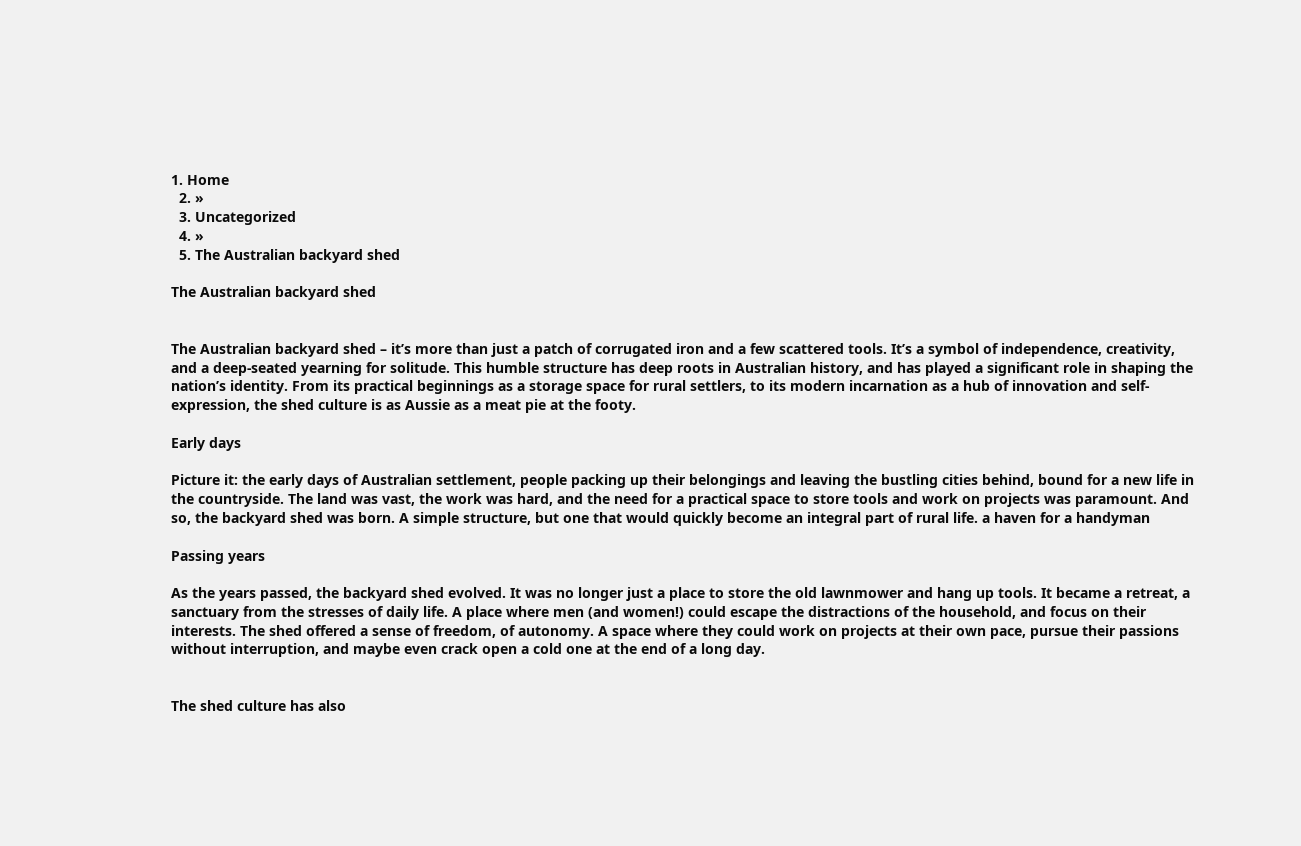1. Home
  2. »
  3. Uncategorized
  4. »
  5. The Australian backyard shed

The Australian backyard shed


The Australian backyard shed – it’s more than just a patch of corrugated iron and a few scattered tools. It’s a symbol of independence, creativity, and a deep-seated yearning for solitude. This humble structure has deep roots in Australian history, and has played a significant role in shaping the nation’s identity. From its practical beginnings as a storage space for rural settlers, to its modern incarnation as a hub of innovation and self-expression, the shed culture is as Aussie as a meat pie at the footy.

Early days

Picture it: the early days of Australian settlement, people packing up their belongings and leaving the bustling cities behind, bound for a new life in the countryside. The land was vast, the work was hard, and the need for a practical space to store tools and work on projects was paramount. And so, the backyard shed was born. A simple structure, but one that would quickly become an integral part of rural life. a haven for a handyman

Passing years

As the years passed, the backyard shed evolved. It was no longer just a place to store the old lawnmower and hang up tools. It became a retreat, a sanctuary from the stresses of daily life. A place where men (and women!) could escape the distractions of the household, and focus on their interests. The shed offered a sense of freedom, of autonomy. A space where they could work on projects at their own pace, pursue their passions without interruption, and maybe even crack open a cold one at the end of a long day.


The shed culture has also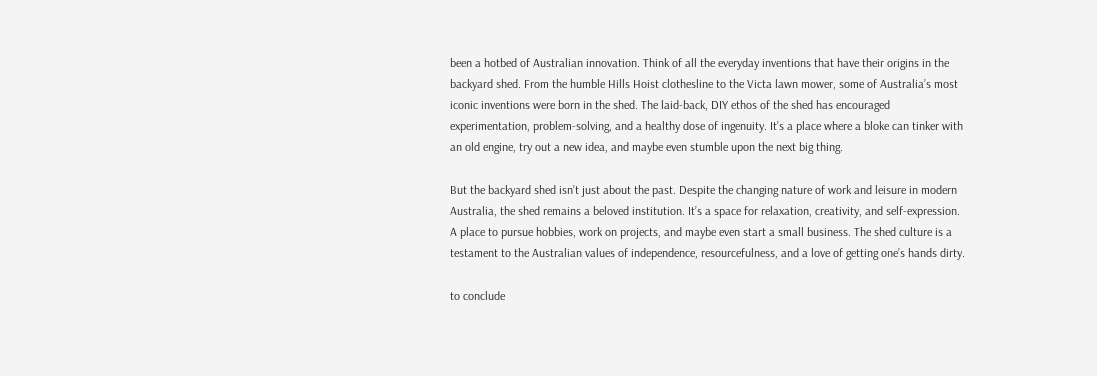been a hotbed of Australian innovation. Think of all the everyday inventions that have their origins in the backyard shed. From the humble Hills Hoist clothesline to the Victa lawn mower, some of Australia’s most iconic inventions were born in the shed. The laid-back, DIY ethos of the shed has encouraged experimentation, problem-solving, and a healthy dose of ingenuity. It’s a place where a bloke can tinker with an old engine, try out a new idea, and maybe even stumble upon the next big thing.

But the backyard shed isn’t just about the past. Despite the changing nature of work and leisure in modern Australia, the shed remains a beloved institution. It’s a space for relaxation, creativity, and self-expression. A place to pursue hobbies, work on projects, and maybe even start a small business. The shed culture is a testament to the Australian values of independence, resourcefulness, and a love of getting one’s hands dirty.

to conclude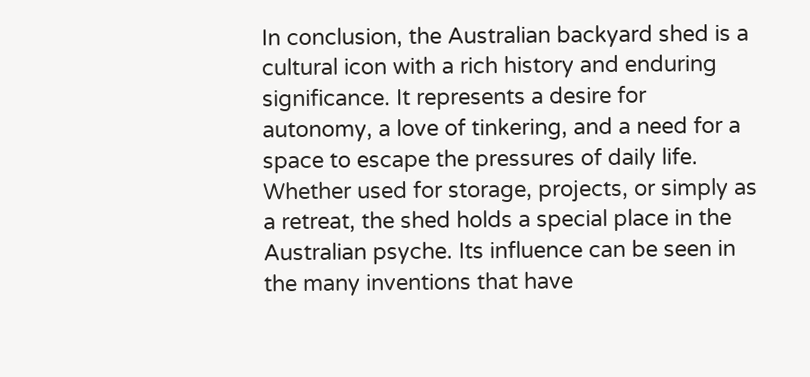In conclusion, the Australian backyard shed is a cultural icon with a rich history and enduring significance. It represents a desire for autonomy, a love of tinkering, and a need for a space to escape the pressures of daily life. Whether used for storage, projects, or simply as a retreat, the shed holds a special place in the Australian psyche. Its influence can be seen in the many inventions that have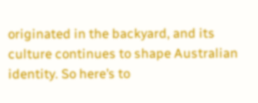originated in the backyard, and its culture continues to shape Australian identity. So here’s to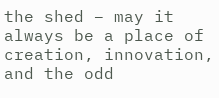the shed – may it always be a place of creation, innovation, and the odd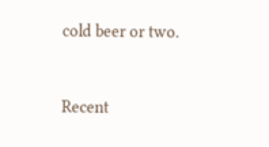cold beer or two.


Recent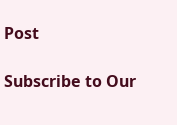Post

Subscribe to Our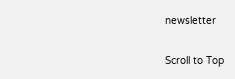newsletter

Scroll to Top